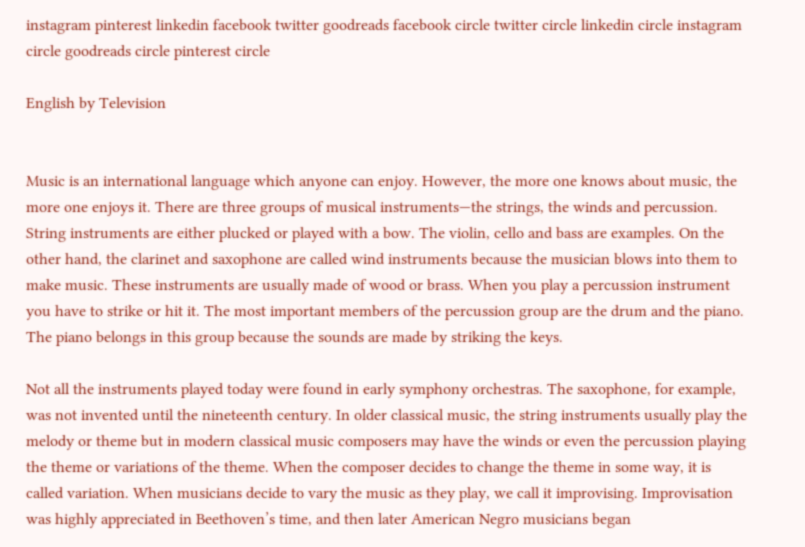instagram pinterest linkedin facebook twitter goodreads facebook circle twitter circle linkedin circle instagram circle goodreads circle pinterest circle

English by Television


Music is an international language which anyone can enjoy. However, the more one knows about music, the more one enjoys it. There are three groups of musical instruments—the strings, the winds and percussion. String instruments are either plucked or played with a bow. The violin, cello and bass are examples. On the other hand, the clarinet and saxophone are called wind instruments because the musician blows into them to make music. These instruments are usually made of wood or brass. When you play a percussion instrument you have to strike or hit it. The most important members of the percussion group are the drum and the piano. The piano belongs in this group because the sounds are made by striking the keys.

Not all the instruments played today were found in early symphony orchestras. The saxophone, for example, was not invented until the nineteenth century. In older classical music, the string instruments usually play the melody or theme but in modern classical music composers may have the winds or even the percussion playing the theme or variations of the theme. When the composer decides to change the theme in some way, it is called variation. When musicians decide to vary the music as they play, we call it improvising. Improvisation was highly appreciated in Beethoven’s time, and then later American Negro musicians began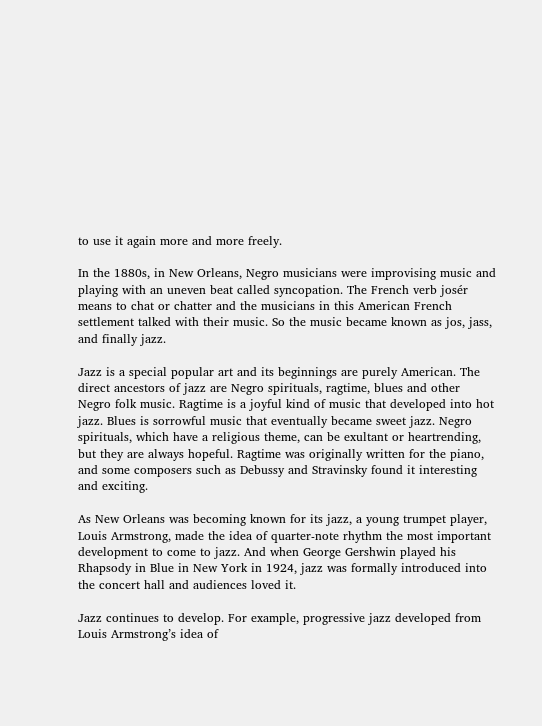to use it again more and more freely.

In the 1880s, in New Orleans, Negro musicians were improvising music and playing with an uneven beat called syncopation. The French verb josér means to chat or chatter and the musicians in this American French settlement talked with their music. So the music became known as jos, jass, and finally jazz.

Jazz is a special popular art and its beginnings are purely American. The direct ancestors of jazz are Negro spirituals, ragtime, blues and other Negro folk music. Ragtime is a joyful kind of music that developed into hot jazz. Blues is sorrowful music that eventually became sweet jazz. Negro spirituals, which have a religious theme, can be exultant or heartrending, but they are always hopeful. Ragtime was originally written for the piano, and some composers such as Debussy and Stravinsky found it interesting and exciting.

As New Orleans was becoming known for its jazz, a young trumpet player, Louis Armstrong, made the idea of quarter-note rhythm the most important development to come to jazz. And when George Gershwin played his Rhapsody in Blue in New York in 1924, jazz was formally introduced into the concert hall and audiences loved it.

Jazz continues to develop. For example, progressive jazz developed from Louis Armstrong’s idea of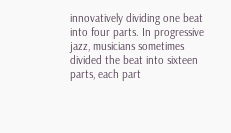innovatively dividing one beat into four parts. In progressive jazz, musicians sometimes divided the beat into sixteen parts, each part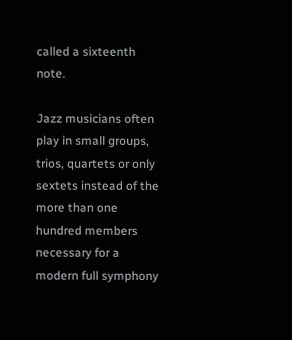called a sixteenth note.

Jazz musicians often play in small groups, trios, quartets or only sextets instead of the more than one hundred members necessary for a modern full symphony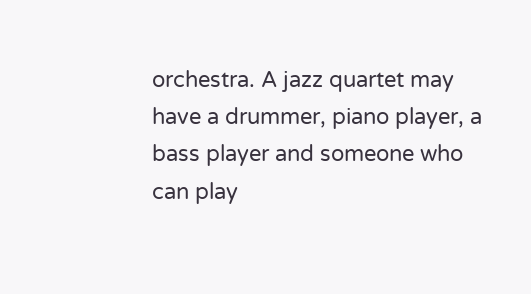orchestra. A jazz quartet may have a drummer, piano player, a bass player and someone who can play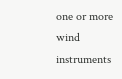one or more wind instruments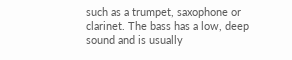such as a trumpet, saxophone or clarinet. The bass has a low, deep sound and is usually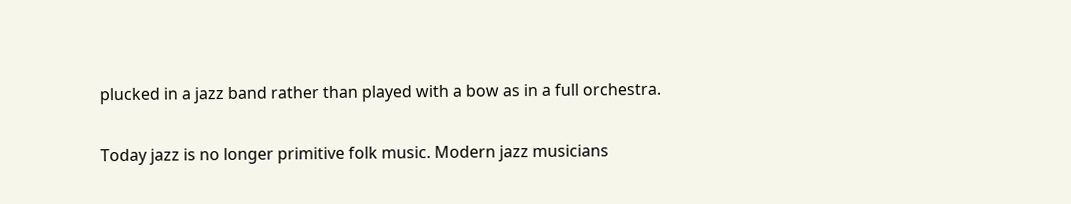plucked in a jazz band rather than played with a bow as in a full orchestra.

Today jazz is no longer primitive folk music. Modern jazz musicians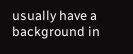usually have a background in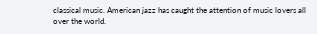classical music. American jazz has caught the attention of music lovers all over the world.